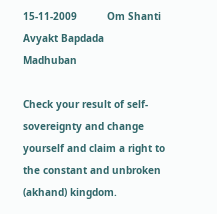15-11-2009          Om Shanti           Avyakt Bapdada           Madhuban

Check your result of self-sovereignty and change yourself and claim a right to the constant and unbroken (akhand) kingdom.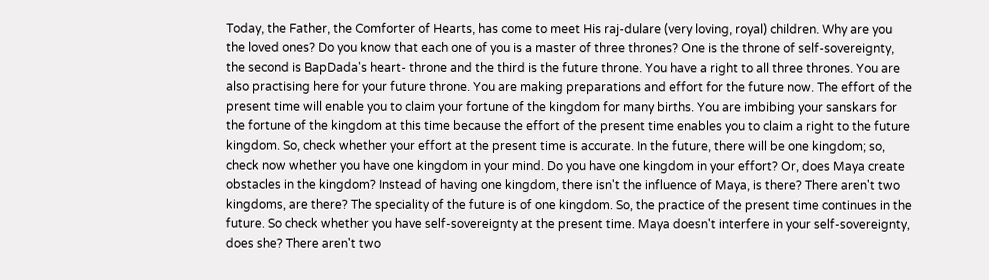Today, the Father, the Comforter of Hearts, has come to meet His raj-dulare (very loving, royal) children. Why are you the loved ones? Do you know that each one of you is a master of three thrones? One is the throne of self-sovereignty, the second is BapDada's heart- throne and the third is the future throne. You have a right to all three thrones. You are also practising here for your future throne. You are making preparations and effort for the future now. The effort of the present time will enable you to claim your fortune of the kingdom for many births. You are imbibing your sanskars for the fortune of the kingdom at this time because the effort of the present time enables you to claim a right to the future kingdom. So, check whether your effort at the present time is accurate. In the future, there will be one kingdom; so, check now whether you have one kingdom in your mind. Do you have one kingdom in your effort? Or, does Maya create obstacles in the kingdom? Instead of having one kingdom, there isn't the influence of Maya, is there? There aren't two kingdoms, are there? The speciality of the future is of one kingdom. So, the practice of the present time continues in the future. So check whether you have self-sovereignty at the present time. Maya doesn't interfere in your self-sovereignty, does she? There aren't two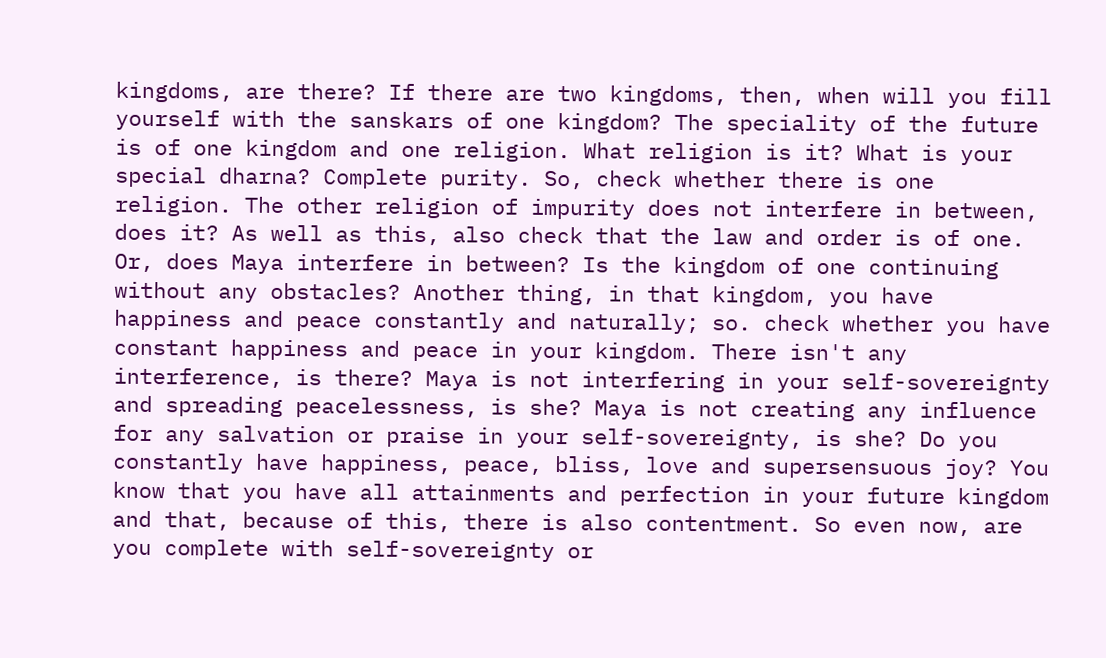kingdoms, are there? If there are two kingdoms, then, when will you fill yourself with the sanskars of one kingdom? The speciality of the future is of one kingdom and one religion. What religion is it? What is your special dharna? Complete purity. So, check whether there is one religion. The other religion of impurity does not interfere in between, does it? As well as this, also check that the law and order is of one. Or, does Maya interfere in between? Is the kingdom of one continuing without any obstacles? Another thing, in that kingdom, you have happiness and peace constantly and naturally; so. check whether you have constant happiness and peace in your kingdom. There isn't any interference, is there? Maya is not interfering in your self-sovereignty and spreading peacelessness, is she? Maya is not creating any influence for any salvation or praise in your self-sovereignty, is she? Do you constantly have happiness, peace, bliss, love and supersensuous joy? You know that you have all attainments and perfection in your future kingdom and that, because of this, there is also contentment. So even now, are you complete with self-sovereignty or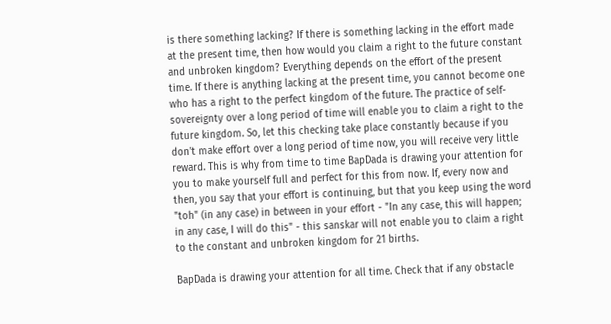is there something lacking? If there is something lacking in the effort made at the present time, then how would you claim a right to the future constant and unbroken kingdom? Everything depends on the effort of the present time. If there is anything lacking at the present time, you cannot become one who has a right to the perfect kingdom of the future. The practice of self-sovereignty over a long period of time will enable you to claim a right to the future kingdom. So, let this checking take place constantly because if you don't make effort over a long period of time now, you will receive very little reward. This is why from time to time BapDada is drawing your attention for you to make yourself full and perfect for this from now. If, every now and then, you say that your effort is continuing, but that you keep using the word "toh" (in any case) in between in your effort - "In any case, this will happen; in any case, I will do this" - this sanskar will not enable you to claim a right to the constant and unbroken kingdom for 21 births.

BapDada is drawing your attention for all time. Check that if any obstacle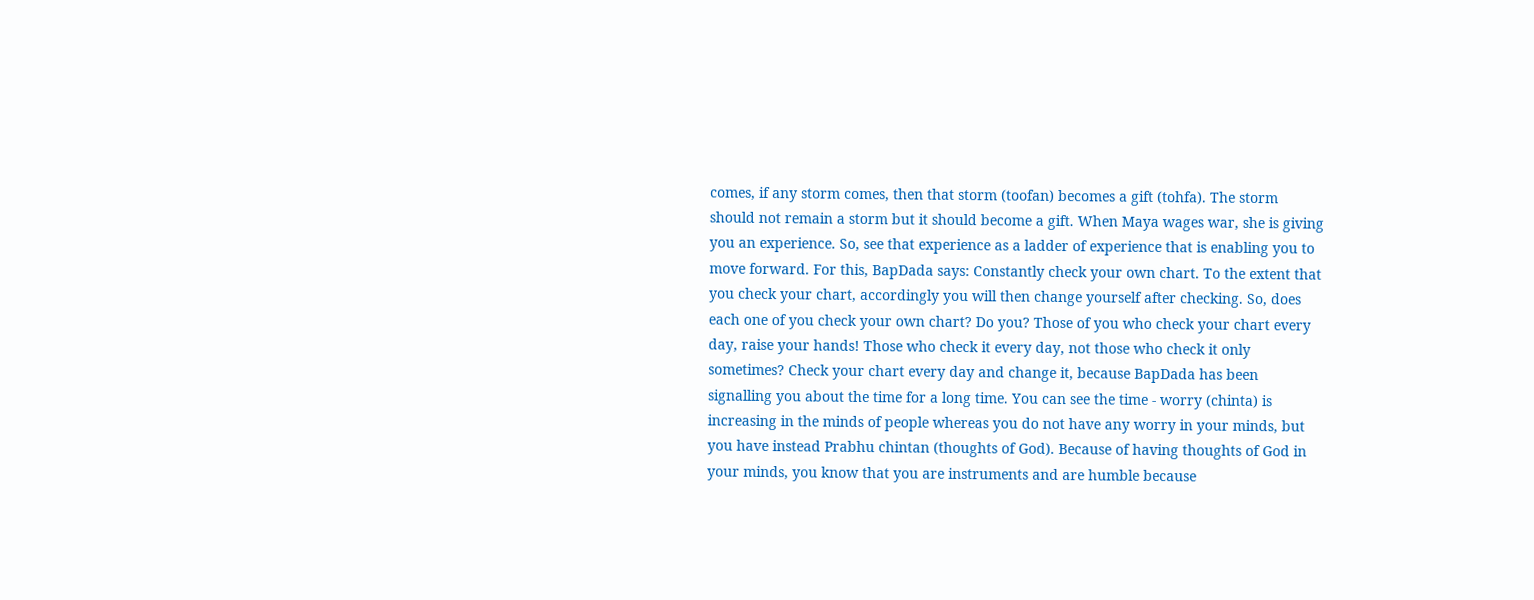comes, if any storm comes, then that storm (toofan) becomes a gift (tohfa). The storm should not remain a storm but it should become a gift. When Maya wages war, she is giving you an experience. So, see that experience as a ladder of experience that is enabling you to move forward. For this, BapDada says: Constantly check your own chart. To the extent that you check your chart, accordingly you will then change yourself after checking. So, does each one of you check your own chart? Do you? Those of you who check your chart every day, raise your hands! Those who check it every day, not those who check it only sometimes? Check your chart every day and change it, because BapDada has been signalling you about the time for a long time. You can see the time - worry (chinta) is increasing in the minds of people whereas you do not have any worry in your minds, but you have instead Prabhu chintan (thoughts of God). Because of having thoughts of God in your minds, you know that you are instruments and are humble because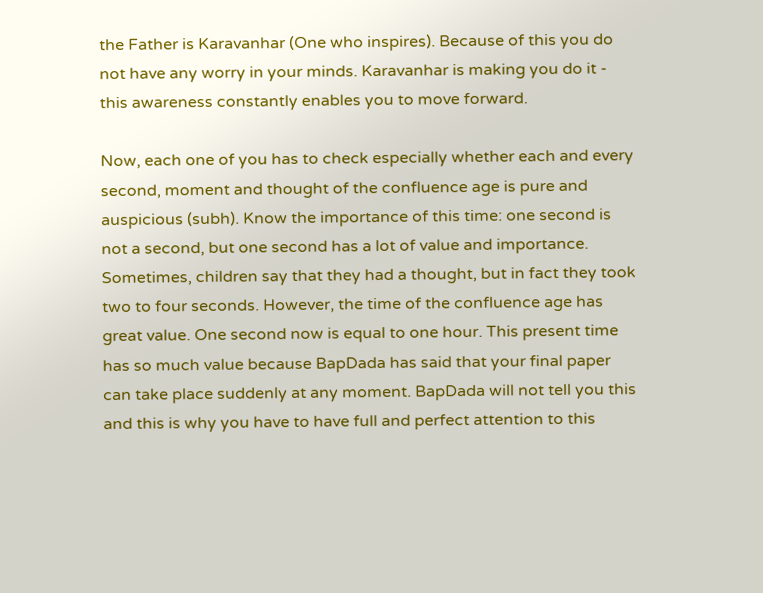the Father is Karavanhar (One who inspires). Because of this you do not have any worry in your minds. Karavanhar is making you do it - this awareness constantly enables you to move forward.

Now, each one of you has to check especially whether each and every second, moment and thought of the confluence age is pure and auspicious (subh). Know the importance of this time: one second is not a second, but one second has a lot of value and importance. Sometimes, children say that they had a thought, but in fact they took two to four seconds. However, the time of the confluence age has great value. One second now is equal to one hour. This present time has so much value because BapDada has said that your final paper can take place suddenly at any moment. BapDada will not tell you this and this is why you have to have full and perfect attention to this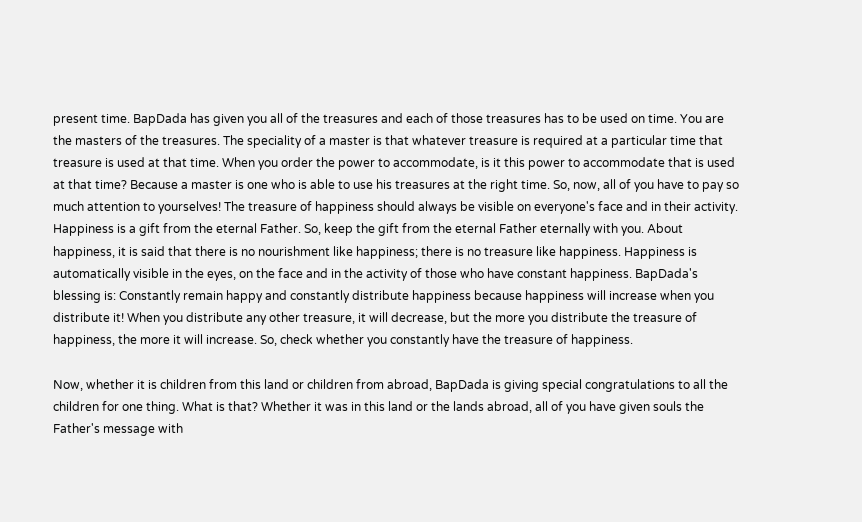present time. BapDada has given you all of the treasures and each of those treasures has to be used on time. You are the masters of the treasures. The speciality of a master is that whatever treasure is required at a particular time that treasure is used at that time. When you order the power to accommodate, is it this power to accommodate that is used at that time? Because a master is one who is able to use his treasures at the right time. So, now, all of you have to pay so much attention to yourselves! The treasure of happiness should always be visible on everyone's face and in their activity. Happiness is a gift from the eternal Father. So, keep the gift from the eternal Father eternally with you. About happiness, it is said that there is no nourishment like happiness; there is no treasure like happiness. Happiness is automatically visible in the eyes, on the face and in the activity of those who have constant happiness. BapDada's blessing is: Constantly remain happy and constantly distribute happiness because happiness will increase when you distribute it! When you distribute any other treasure, it will decrease, but the more you distribute the treasure of happiness, the more it will increase. So, check whether you constantly have the treasure of happiness.

Now, whether it is children from this land or children from abroad, BapDada is giving special congratulations to all the children for one thing. What is that? Whether it was in this land or the lands abroad, all of you have given souls the Father's message with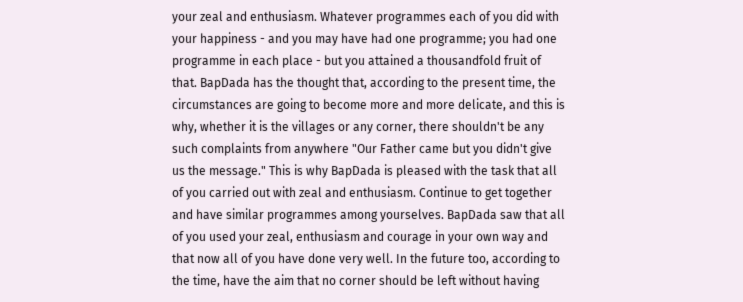your zeal and enthusiasm. Whatever programmes each of you did with your happiness - and you may have had one programme; you had one programme in each place - but you attained a thousandfold fruit of that. BapDada has the thought that, according to the present time, the circumstances are going to become more and more delicate, and this is why, whether it is the villages or any corner, there shouldn't be any such complaints from anywhere "Our Father came but you didn't give us the message." This is why BapDada is pleased with the task that all of you carried out with zeal and enthusiasm. Continue to get together and have similar programmes among yourselves. BapDada saw that all of you used your zeal, enthusiasm and courage in your own way and that now all of you have done very well. In the future too, according to the time, have the aim that no corner should be left without having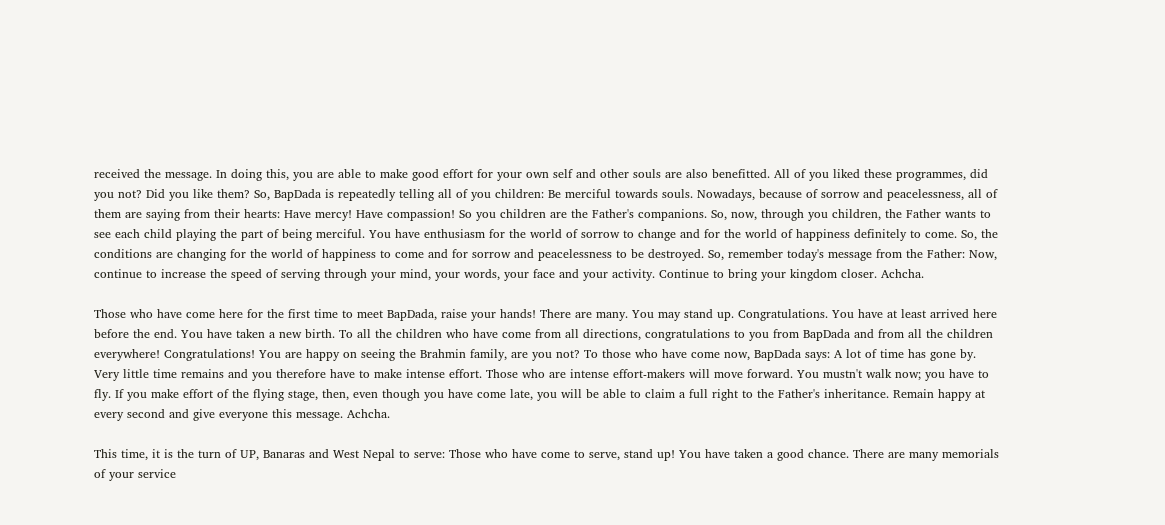received the message. In doing this, you are able to make good effort for your own self and other souls are also benefitted. All of you liked these programmes, did you not? Did you like them? So, BapDada is repeatedly telling all of you children: Be merciful towards souls. Nowadays, because of sorrow and peacelessness, all of them are saying from their hearts: Have mercy! Have compassion! So you children are the Father's companions. So, now, through you children, the Father wants to see each child playing the part of being merciful. You have enthusiasm for the world of sorrow to change and for the world of happiness definitely to come. So, the conditions are changing for the world of happiness to come and for sorrow and peacelessness to be destroyed. So, remember today's message from the Father: Now, continue to increase the speed of serving through your mind, your words, your face and your activity. Continue to bring your kingdom closer. Achcha.

Those who have come here for the first time to meet BapDada, raise your hands! There are many. You may stand up. Congratulations. You have at least arrived here before the end. You have taken a new birth. To all the children who have come from all directions, congratulations to you from BapDada and from all the children everywhere! Congratulations! You are happy on seeing the Brahmin family, are you not? To those who have come now, BapDada says: A lot of time has gone by. Very little time remains and you therefore have to make intense effort. Those who are intense effort-makers will move forward. You mustn't walk now; you have to fly. If you make effort of the flying stage, then, even though you have come late, you will be able to claim a full right to the Father's inheritance. Remain happy at every second and give everyone this message. Achcha.

This time, it is the turn of UP, Banaras and West Nepal to serve: Those who have come to serve, stand up! You have taken a good chance. There are many memorials of your service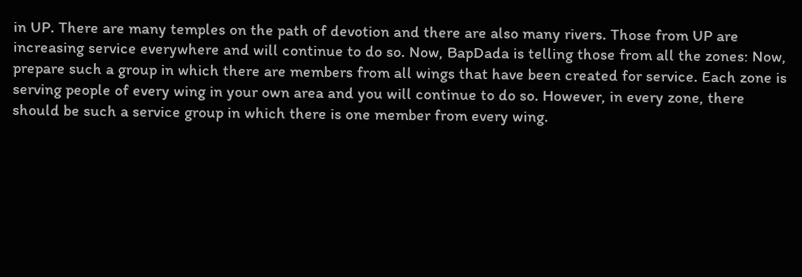in UP. There are many temples on the path of devotion and there are also many rivers. Those from UP are increasing service everywhere and will continue to do so. Now, BapDada is telling those from all the zones: Now, prepare such a group in which there are members from all wings that have been created for service. Each zone is serving people of every wing in your own area and you will continue to do so. However, in every zone, there should be such a service group in which there is one member from every wing.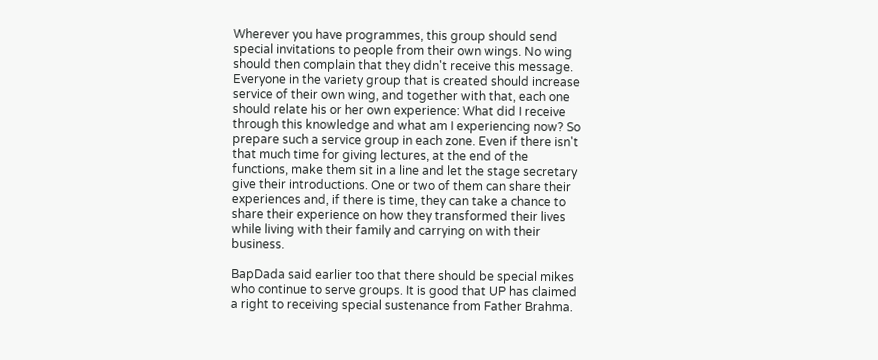Wherever you have programmes, this group should send special invitations to people from their own wings. No wing should then complain that they didn't receive this message. Everyone in the variety group that is created should increase service of their own wing, and together with that, each one should relate his or her own experience: What did I receive through this knowledge and what am I experiencing now? So prepare such a service group in each zone. Even if there isn't that much time for giving lectures, at the end of the functions, make them sit in a line and let the stage secretary give their introductions. One or two of them can share their experiences and, if there is time, they can take a chance to share their experience on how they transformed their lives while living with their family and carrying on with their business.

BapDada said earlier too that there should be special mikes who continue to serve groups. It is good that UP has claimed a right to receiving special sustenance from Father Brahma.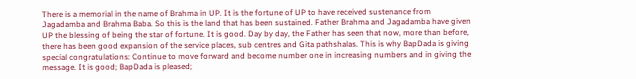There is a memorial in the name of Brahma in UP. It is the fortune of UP to have received sustenance from Jagadamba and Brahma Baba. So this is the land that has been sustained. Father Brahma and Jagadamba have given UP the blessing of being the star of fortune. It is good. Day by day, the Father has seen that now, more than before, there has been good expansion of the service places, sub centres and Gita pathshalas. This is why BapDada is giving special congratulations: Continue to move forward and become number one in increasing numbers and in giving the message. It is good; BapDada is pleased;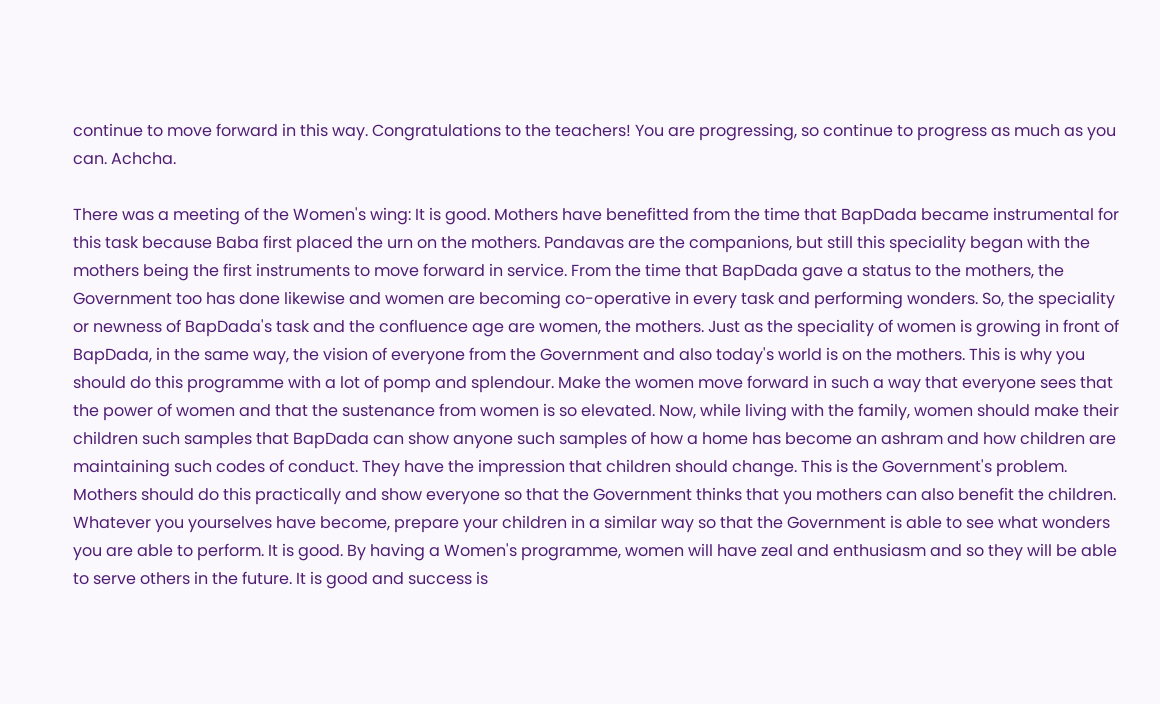continue to move forward in this way. Congratulations to the teachers! You are progressing, so continue to progress as much as you can. Achcha.

There was a meeting of the Women's wing: It is good. Mothers have benefitted from the time that BapDada became instrumental for this task because Baba first placed the urn on the mothers. Pandavas are the companions, but still this speciality began with the mothers being the first instruments to move forward in service. From the time that BapDada gave a status to the mothers, the Government too has done likewise and women are becoming co-operative in every task and performing wonders. So, the speciality or newness of BapDada's task and the confluence age are women, the mothers. Just as the speciality of women is growing in front of BapDada, in the same way, the vision of everyone from the Government and also today's world is on the mothers. This is why you should do this programme with a lot of pomp and splendour. Make the women move forward in such a way that everyone sees that the power of women and that the sustenance from women is so elevated. Now, while living with the family, women should make their children such samples that BapDada can show anyone such samples of how a home has become an ashram and how children are maintaining such codes of conduct. They have the impression that children should change. This is the Government's problem. Mothers should do this practically and show everyone so that the Government thinks that you mothers can also benefit the children. Whatever you yourselves have become, prepare your children in a similar way so that the Government is able to see what wonders you are able to perform. It is good. By having a Women's programme, women will have zeal and enthusiasm and so they will be able to serve others in the future. It is good and success is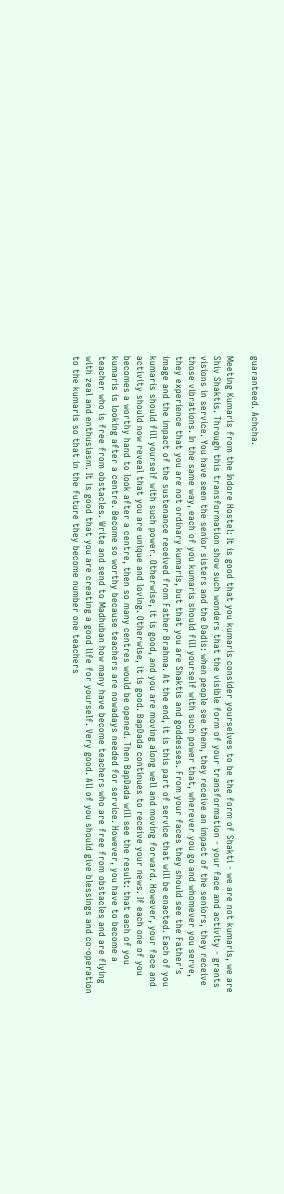guaranteed. Achcha.

Meeting Kumaris from the Indore Hostel: It is good that you kumaris consider yourselves to be the form of Shakti - we are not kumaris, we are Shiv Shaktis. Through this transformation show such wonders that the visible form of your transformation - your face and activity - grants visions in service. You have seen the senior sisters and the Dadis: when people see them, they receive an impact of the seniors, they receive those vibrations. In the same way, each of you kumaris should fill yourself with such power that, wherever you go and whomever you serve, they experience that you are not ordinary kumaris, but that you are Shaktis and goddesses. From your faces they should see the Father's image and the impact of the sustenance received from Father Brahma. At the end, it is this part of service that will be enacted. Each of you kumaris should fill yourself with such power. Otherwise, it is good, and you are moving along well and moving forward. However, your face and activity should now reveal that you are unique and loving. Otherwise, it is good. BapDada continues to receive your news. If each one of you becomes a worthy hand to look after a centre, then so many centres would be opened. Then BapDada will see the result: that each of you kumaris is looking after a centre. Become so worthy because teachers are nowadays needed for service. However, you have to become a teacher who is free from obstacles. Write and send to Madhuban how many have become teachers who are free from obstacles and are flying with zeal and enthusiasm. It is good that you are creating a good life for yourself. Very good. All of you should give blessings and co-operation to the kumaris so that in the future they become number one teachers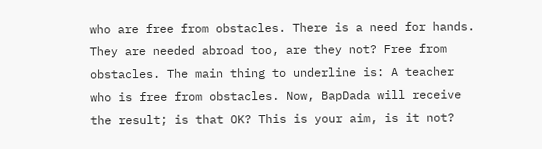who are free from obstacles. There is a need for hands. They are needed abroad too, are they not? Free from obstacles. The main thing to underline is: A teacher who is free from obstacles. Now, BapDada will receive the result; is that OK? This is your aim, is it not?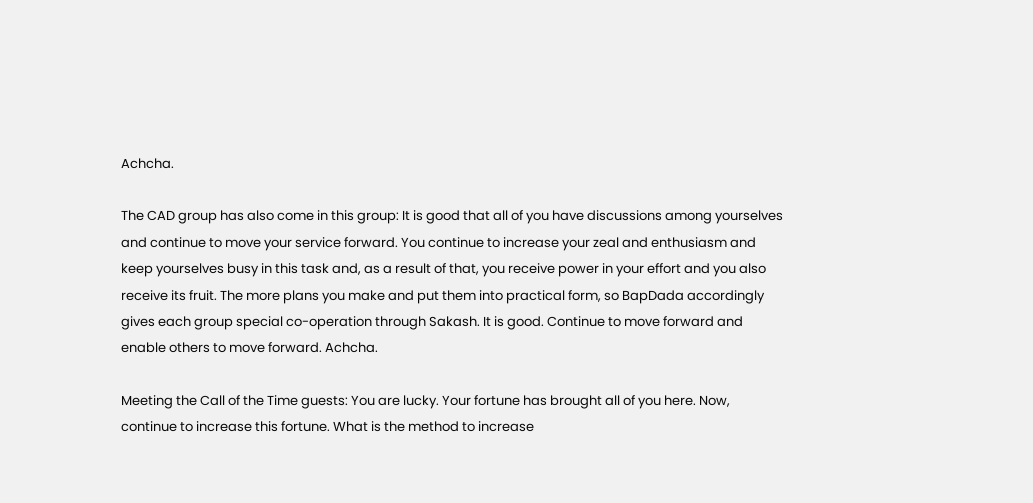Achcha.

The CAD group has also come in this group: It is good that all of you have discussions among yourselves and continue to move your service forward. You continue to increase your zeal and enthusiasm and keep yourselves busy in this task and, as a result of that, you receive power in your effort and you also receive its fruit. The more plans you make and put them into practical form, so BapDada accordingly gives each group special co-operation through Sakash. It is good. Continue to move forward and enable others to move forward. Achcha.

Meeting the Call of the Time guests: You are lucky. Your fortune has brought all of you here. Now, continue to increase this fortune. What is the method to increase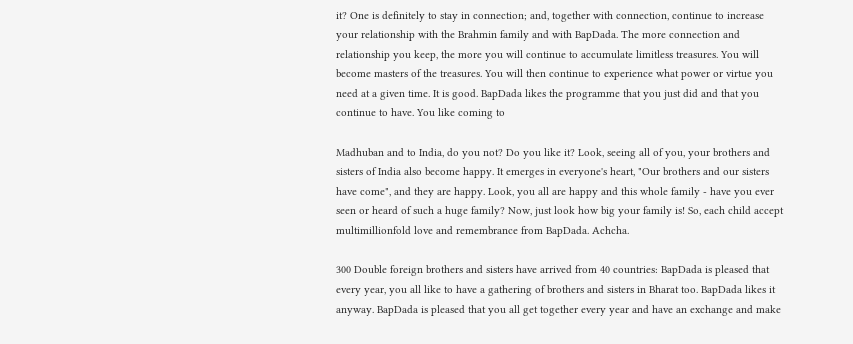it? One is definitely to stay in connection; and, together with connection, continue to increase your relationship with the Brahmin family and with BapDada. The more connection and relationship you keep, the more you will continue to accumulate limitless treasures. You will become masters of the treasures. You will then continue to experience what power or virtue you need at a given time. It is good. BapDada likes the programme that you just did and that you continue to have. You like coming to

Madhuban and to India, do you not? Do you like it? Look, seeing all of you, your brothers and sisters of India also become happy. It emerges in everyone's heart, "Our brothers and our sisters have come", and they are happy. Look, you all are happy and this whole family - have you ever seen or heard of such a huge family? Now, just look how big your family is! So, each child accept multimillionfold love and remembrance from BapDada. Achcha.

300 Double foreign brothers and sisters have arrived from 40 countries: BapDada is pleased that every year, you all like to have a gathering of brothers and sisters in Bharat too. BapDada likes it anyway. BapDada is pleased that you all get together every year and have an exchange and make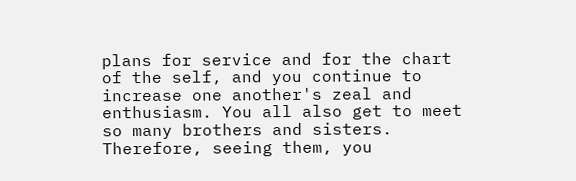plans for service and for the chart of the self, and you continue to increase one another's zeal and enthusiasm. You all also get to meet so many brothers and sisters. Therefore, seeing them, you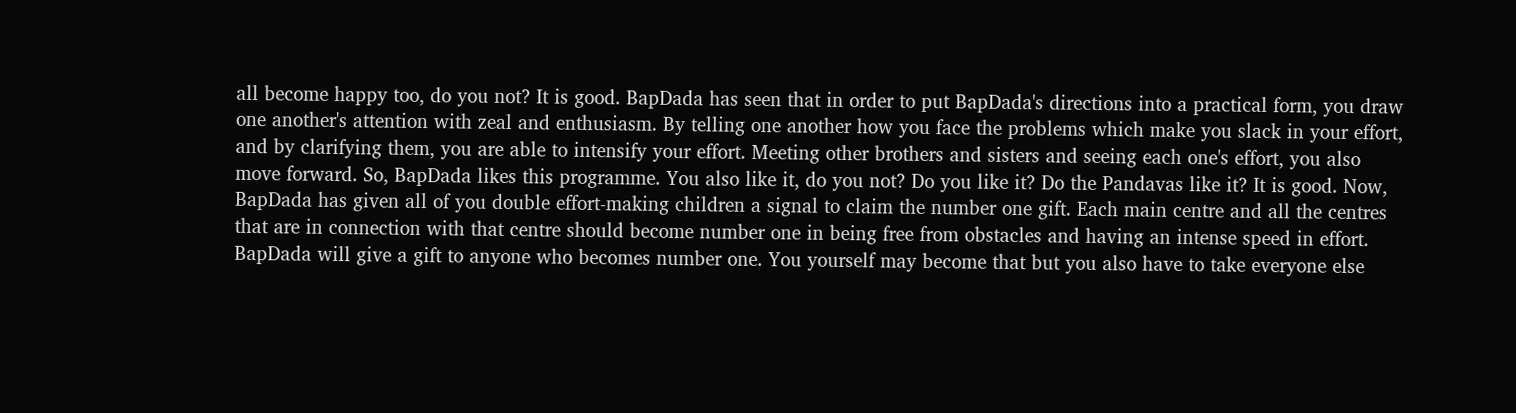all become happy too, do you not? It is good. BapDada has seen that in order to put BapDada's directions into a practical form, you draw one another's attention with zeal and enthusiasm. By telling one another how you face the problems which make you slack in your effort, and by clarifying them, you are able to intensify your effort. Meeting other brothers and sisters and seeing each one's effort, you also move forward. So, BapDada likes this programme. You also like it, do you not? Do you like it? Do the Pandavas like it? It is good. Now, BapDada has given all of you double effort-making children a signal to claim the number one gift. Each main centre and all the centres that are in connection with that centre should become number one in being free from obstacles and having an intense speed in effort. BapDada will give a gift to anyone who becomes number one. You yourself may become that but you also have to take everyone else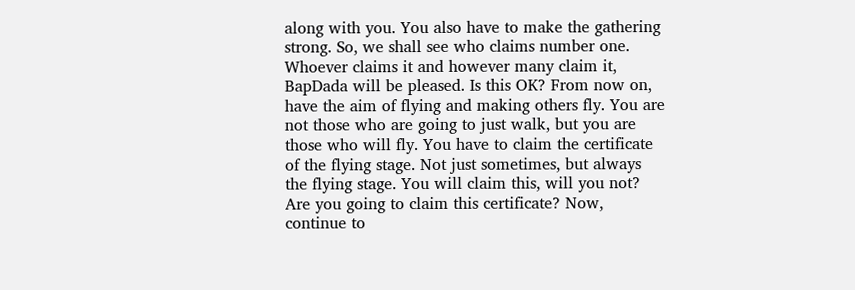along with you. You also have to make the gathering strong. So, we shall see who claims number one. Whoever claims it and however many claim it, BapDada will be pleased. Is this OK? From now on, have the aim of flying and making others fly. You are not those who are going to just walk, but you are those who will fly. You have to claim the certificate of the flying stage. Not just sometimes, but always the flying stage. You will claim this, will you not? Are you going to claim this certificate? Now, continue to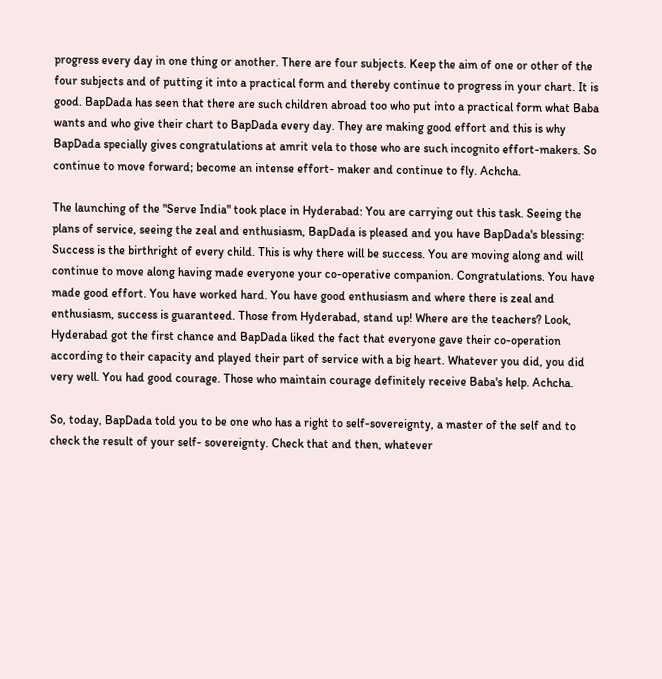progress every day in one thing or another. There are four subjects. Keep the aim of one or other of the four subjects and of putting it into a practical form and thereby continue to progress in your chart. It is good. BapDada has seen that there are such children abroad too who put into a practical form what Baba wants and who give their chart to BapDada every day. They are making good effort and this is why BapDada specially gives congratulations at amrit vela to those who are such incognito effort-makers. So continue to move forward; become an intense effort- maker and continue to fly. Achcha.

The launching of the "Serve India" took place in Hyderabad: You are carrying out this task. Seeing the plans of service, seeing the zeal and enthusiasm, BapDada is pleased and you have BapDada's blessing: Success is the birthright of every child. This is why there will be success. You are moving along and will continue to move along having made everyone your co-operative companion. Congratulations. You have made good effort. You have worked hard. You have good enthusiasm and where there is zeal and enthusiasm, success is guaranteed. Those from Hyderabad, stand up! Where are the teachers? Look, Hyderabad got the first chance and BapDada liked the fact that everyone gave their co-operation according to their capacity and played their part of service with a big heart. Whatever you did, you did very well. You had good courage. Those who maintain courage definitely receive Baba's help. Achcha.

So, today, BapDada told you to be one who has a right to self-sovereignty, a master of the self and to check the result of your self- sovereignty. Check that and then, whatever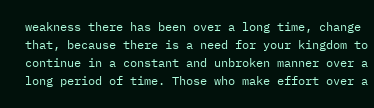weakness there has been over a long time, change that, because there is a need for your kingdom to continue in a constant and unbroken manner over a long period of time. Those who make effort over a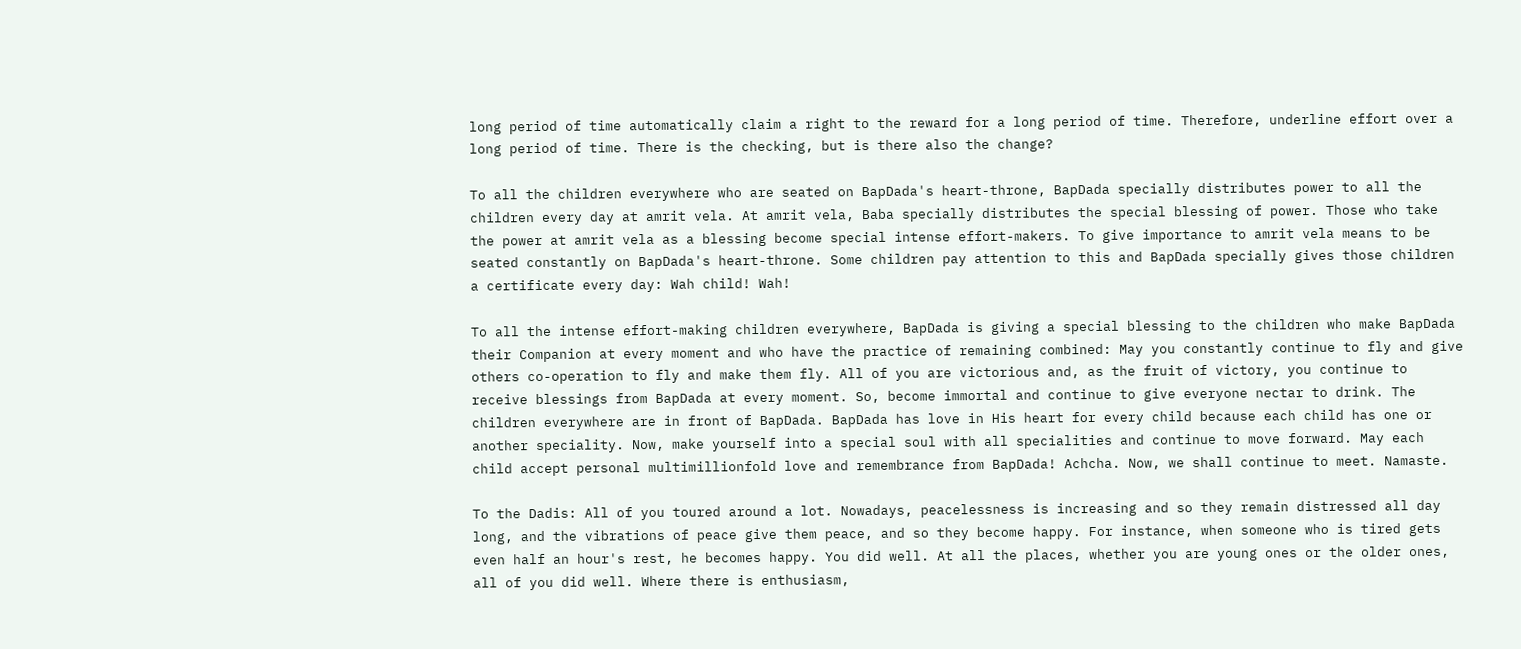long period of time automatically claim a right to the reward for a long period of time. Therefore, underline effort over a long period of time. There is the checking, but is there also the change?

To all the children everywhere who are seated on BapDada's heart-throne, BapDada specially distributes power to all the children every day at amrit vela. At amrit vela, Baba specially distributes the special blessing of power. Those who take the power at amrit vela as a blessing become special intense effort-makers. To give importance to amrit vela means to be seated constantly on BapDada's heart-throne. Some children pay attention to this and BapDada specially gives those children a certificate every day: Wah child! Wah!

To all the intense effort-making children everywhere, BapDada is giving a special blessing to the children who make BapDada their Companion at every moment and who have the practice of remaining combined: May you constantly continue to fly and give others co-operation to fly and make them fly. All of you are victorious and, as the fruit of victory, you continue to receive blessings from BapDada at every moment. So, become immortal and continue to give everyone nectar to drink. The children everywhere are in front of BapDada. BapDada has love in His heart for every child because each child has one or another speciality. Now, make yourself into a special soul with all specialities and continue to move forward. May each child accept personal multimillionfold love and remembrance from BapDada! Achcha. Now, we shall continue to meet. Namaste.

To the Dadis: All of you toured around a lot. Nowadays, peacelessness is increasing and so they remain distressed all day long, and the vibrations of peace give them peace, and so they become happy. For instance, when someone who is tired gets even half an hour's rest, he becomes happy. You did well. At all the places, whether you are young ones or the older ones, all of you did well. Where there is enthusiasm,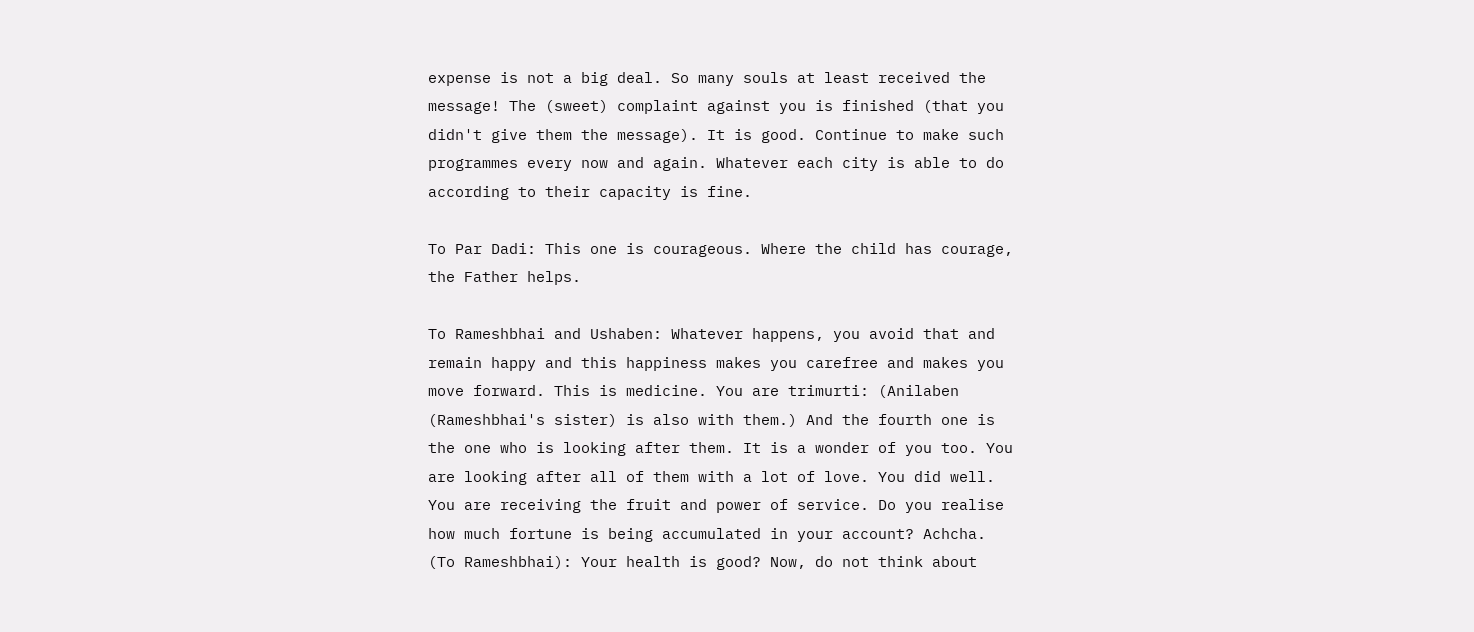expense is not a big deal. So many souls at least received the message! The (sweet) complaint against you is finished (that you didn't give them the message). It is good. Continue to make such programmes every now and again. Whatever each city is able to do according to their capacity is fine.

To Par Dadi: This one is courageous. Where the child has courage, the Father helps.

To Rameshbhai and Ushaben: Whatever happens, you avoid that and remain happy and this happiness makes you carefree and makes you move forward. This is medicine. You are trimurti: (Anilaben (Rameshbhai's sister) is also with them.) And the fourth one is the one who is looking after them. It is a wonder of you too. You are looking after all of them with a lot of love. You did well. You are receiving the fruit and power of service. Do you realise how much fortune is being accumulated in your account? Achcha. (To Rameshbhai): Your health is good? Now, do not think about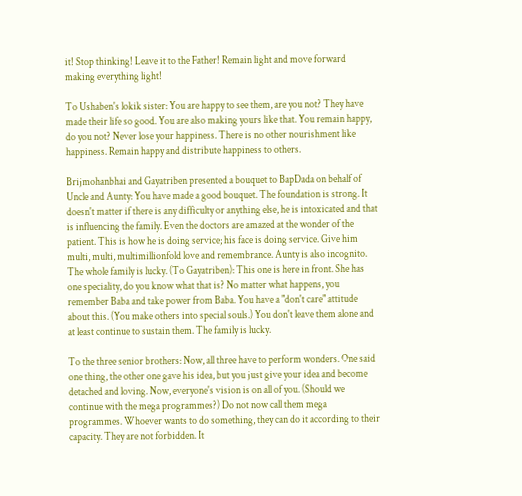it! Stop thinking! Leave it to the Father! Remain light and move forward making everything light!

To Ushaben's lokik sister: You are happy to see them, are you not? They have made their life so good. You are also making yours like that. You remain happy, do you not? Never lose your happiness. There is no other nourishment like happiness. Remain happy and distribute happiness to others.

Brijmohanbhai and Gayatriben presented a bouquet to BapDada on behalf of Uncle and Aunty: You have made a good bouquet. The foundation is strong. It doesn't matter if there is any difficulty or anything else, he is intoxicated and that is influencing the family. Even the doctors are amazed at the wonder of the patient. This is how he is doing service; his face is doing service. Give him multi, multi, multimillionfold love and remembrance. Aunty is also incognito. The whole family is lucky. (To Gayatriben): This one is here in front. She has one speciality, do you know what that is? No matter what happens, you remember Baba and take power from Baba. You have a "don't care" attitude about this. (You make others into special souls.) You don't leave them alone and at least continue to sustain them. The family is lucky.

To the three senior brothers: Now, all three have to perform wonders. One said one thing, the other one gave his idea, but you just give your idea and become detached and loving. Now, everyone's vision is on all of you. (Should we continue with the mega programmes?) Do not now call them mega programmes. Whoever wants to do something, they can do it according to their capacity. They are not forbidden. It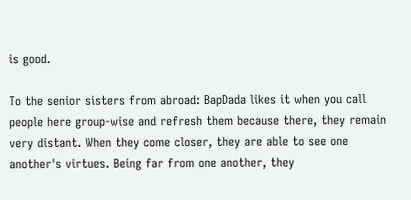is good.

To the senior sisters from abroad: BapDada likes it when you call people here group-wise and refresh them because there, they remain very distant. When they come closer, they are able to see one another's virtues. Being far from one another, they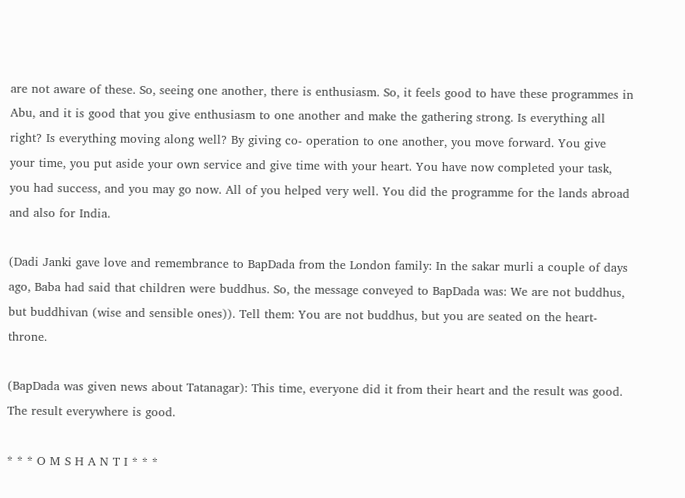are not aware of these. So, seeing one another, there is enthusiasm. So, it feels good to have these programmes in Abu, and it is good that you give enthusiasm to one another and make the gathering strong. Is everything all right? Is everything moving along well? By giving co- operation to one another, you move forward. You give your time, you put aside your own service and give time with your heart. You have now completed your task, you had success, and you may go now. All of you helped very well. You did the programme for the lands abroad and also for India.

(Dadi Janki gave love and remembrance to BapDada from the London family: In the sakar murli a couple of days ago, Baba had said that children were buddhus. So, the message conveyed to BapDada was: We are not buddhus, but buddhivan (wise and sensible ones)). Tell them: You are not buddhus, but you are seated on the heart-throne.

(BapDada was given news about Tatanagar): This time, everyone did it from their heart and the result was good. The result everywhere is good.

* * * O M S H A N T I * * *